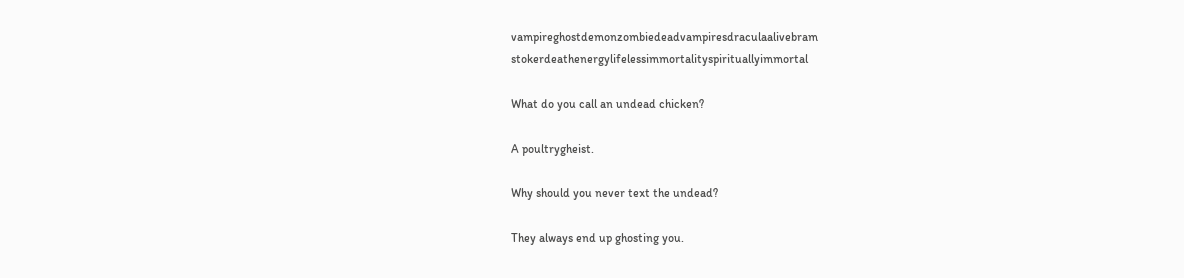vampireghostdemonzombiedeadvampiresdraculaalivebram stokerdeathenergylifelessimmortalityspirituallyimmortal

What do you call an undead chicken?

A poultrygheist.

Why should you never text the undead?

They always end up ghosting you.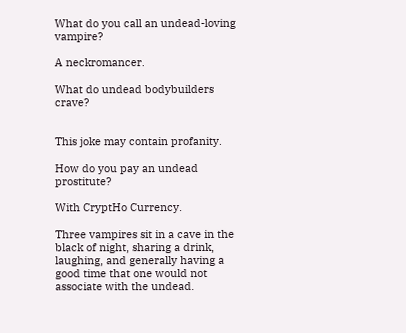What do you call an undead-loving vampire?

A neckromancer.

What do undead bodybuilders crave?


This joke may contain profanity.

How do you pay an undead prostitute?

With CryptHo Currency.

Three vampires sit in a cave in the black of night, sharing a drink, laughing, and generally having a good time that one would not associate with the undead.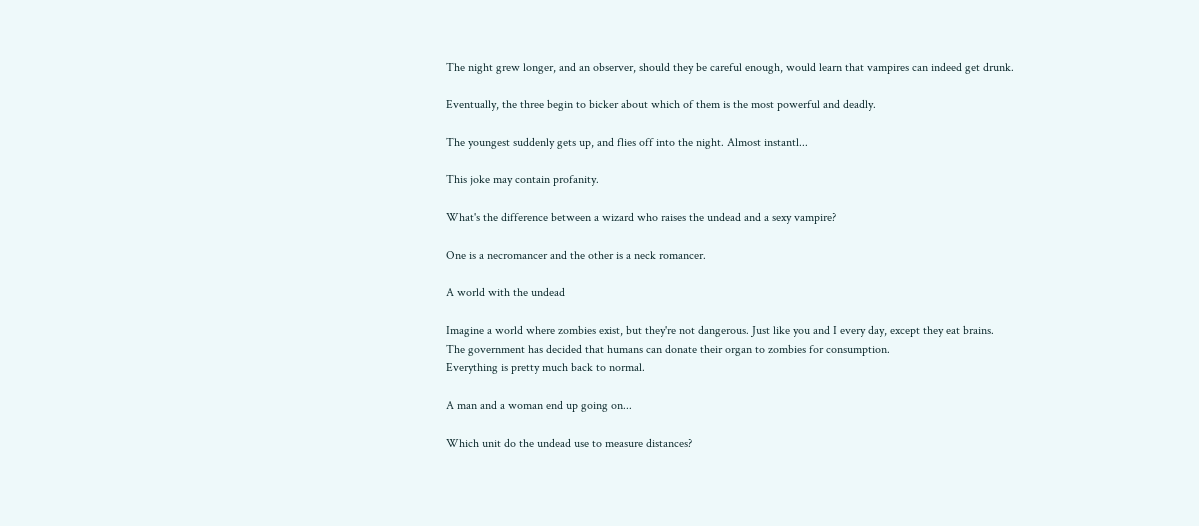The night grew longer, and an observer, should they be careful enough, would learn that vampires can indeed get drunk.

Eventually, the three begin to bicker about which of them is the most powerful and deadly.

The youngest suddenly gets up, and flies off into the night. Almost instantl...

This joke may contain profanity.

What's the difference between a wizard who raises the undead and a sexy vampire?

One is a necromancer and the other is a neck romancer.

A world with the undead

Imagine a world where zombies exist, but they're not dangerous. Just like you and I every day, except they eat brains.
The government has decided that humans can donate their organ to zombies for consumption.
Everything is pretty much back to normal.

A man and a woman end up going on...

Which unit do the undead use to measure distances?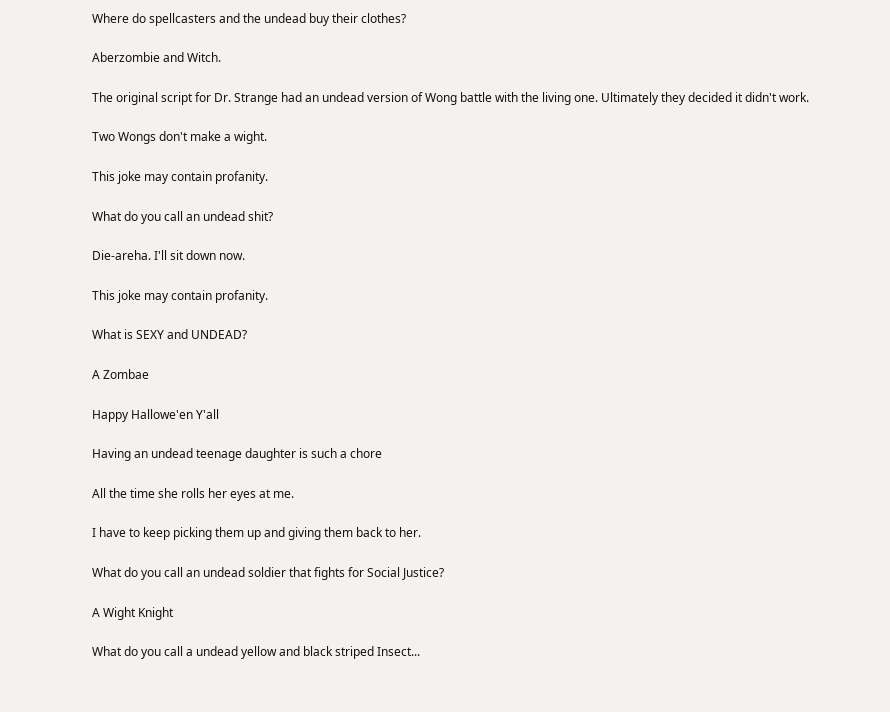Where do spellcasters and the undead buy their clothes?

Aberzombie and Witch.

The original script for Dr. Strange had an undead version of Wong battle with the living one. Ultimately they decided it didn't work.

Two Wongs don't make a wight.

This joke may contain profanity.

What do you call an undead shit?

Die-areha. I'll sit down now.

This joke may contain profanity.

What is SEXY and UNDEAD?

A Zombae

Happy Hallowe'en Y'all

Having an undead teenage daughter is such a chore

All the time she rolls her eyes at me.

I have to keep picking them up and giving them back to her.

What do you call an undead soldier that fights for Social Justice?

A Wight Knight

What do you call a undead yellow and black striped Insect...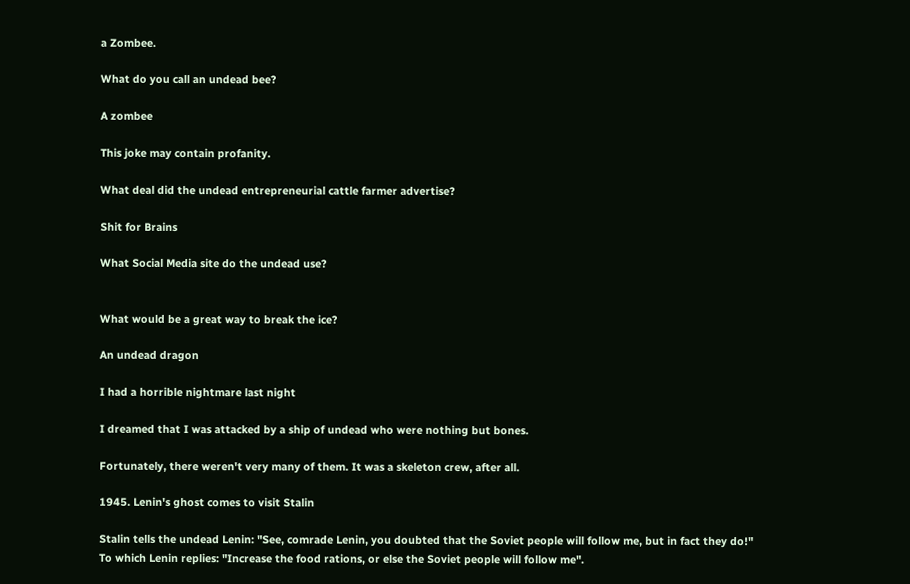a Zombee.

What do you call an undead bee?

A zombee

This joke may contain profanity.

What deal did the undead entrepreneurial cattle farmer advertise?

Shit for Brains

What Social Media site do the undead use?


What would be a great way to break the ice?

An undead dragon

I had a horrible nightmare last night

I dreamed that I was attacked by a ship of undead who were nothing but bones.

Fortunately, there weren't very many of them. It was a skeleton crew, after all.

1945. Lenin's ghost comes to visit Stalin

Stalin tells the undead Lenin: "See, comrade Lenin, you doubted that the Soviet people will follow me, but in fact they do!"
To which Lenin replies: "Increase the food rations, or else the Soviet people will follow me".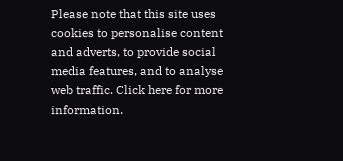Please note that this site uses cookies to personalise content and adverts, to provide social media features, and to analyse web traffic. Click here for more information.